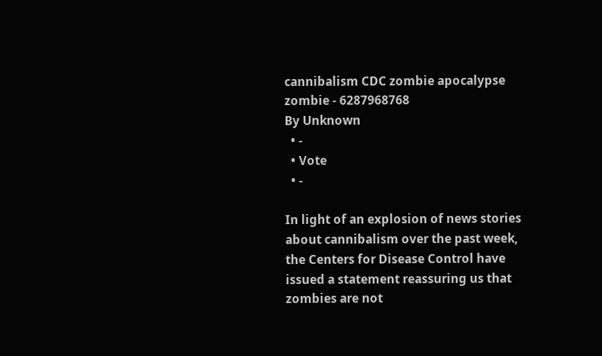cannibalism CDC zombie apocalypse zombie - 6287968768
By Unknown
  • -
  • Vote
  • -

In light of an explosion of news stories about cannibalism over the past week, the Centers for Disease Control have issued a statement reassuring us that zombies are not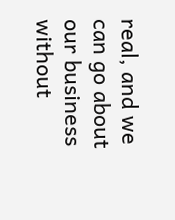real, and we can go about our business without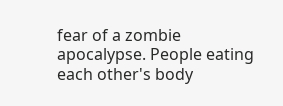fear of a zombie apocalypse. People eating each other's body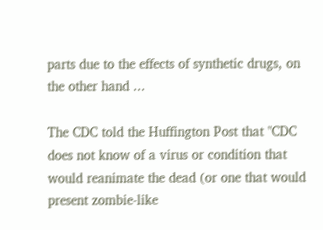parts due to the effects of synthetic drugs, on the other hand ...

The CDC told the Huffington Post that "CDC does not know of a virus or condition that would reanimate the dead (or one that would present zombie-like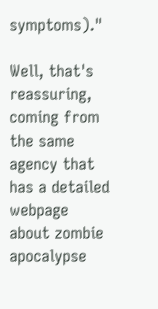symptoms)."

Well, that's reassuring, coming from the same agency that has a detailed webpage about zombie apocalypse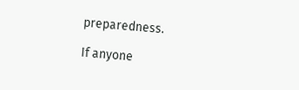preparedness.

If anyone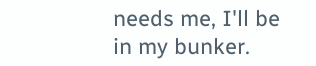needs me, I'll be in my bunker.